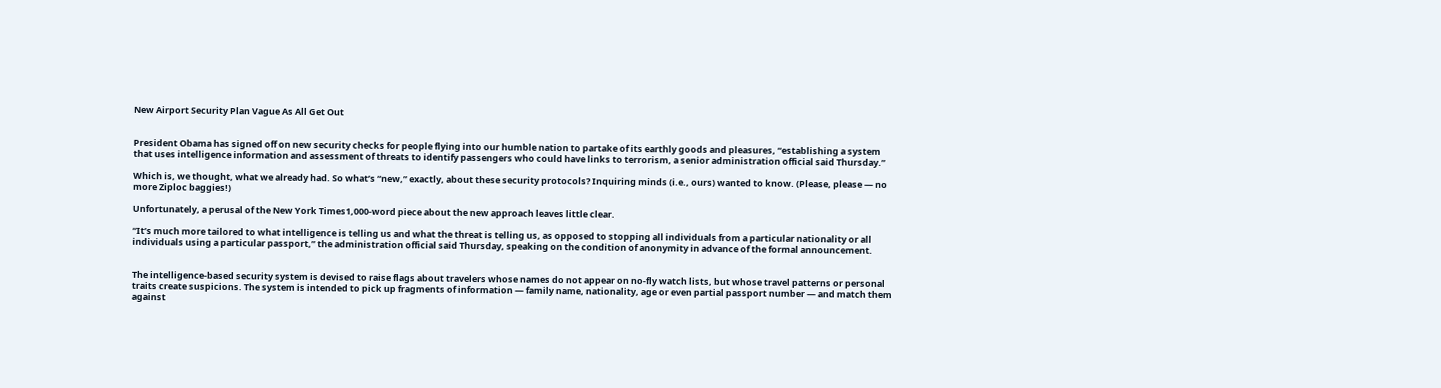New Airport Security Plan Vague As All Get Out


President Obama has signed off on new security checks for people flying into our humble nation to partake of its earthly goods and pleasures, “establishing a system that uses intelligence information and assessment of threats to identify passengers who could have links to terrorism, a senior administration official said Thursday.”

Which is, we thought, what we already had. So what’s “new,” exactly, about these security protocols? Inquiring minds (i.e., ours) wanted to know. (Please, please — no more Ziploc baggies!)

Unfortunately, a perusal of the New York Times1,000-word piece about the new approach leaves little clear.

“It’s much more tailored to what intelligence is telling us and what the threat is telling us, as opposed to stopping all individuals from a particular nationality or all individuals using a particular passport,” the administration official said Thursday, speaking on the condition of anonymity in advance of the formal announcement.


The intelligence-based security system is devised to raise flags about travelers whose names do not appear on no-fly watch lists, but whose travel patterns or personal traits create suspicions. The system is intended to pick up fragments of information — family name, nationality, age or even partial passport number — and match them against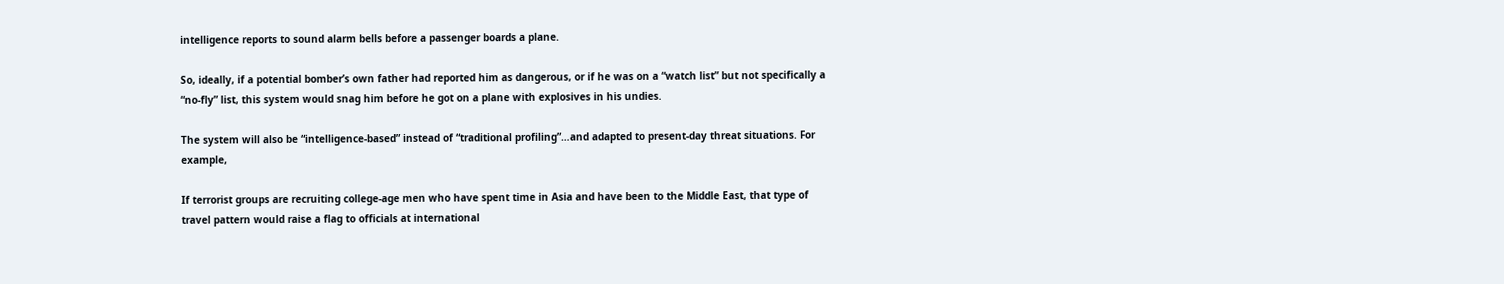intelligence reports to sound alarm bells before a passenger boards a plane.

So, ideally, if a potential bomber’s own father had reported him as dangerous, or if he was on a “watch list” but not specifically a “no-fly” list, this system would snag him before he got on a plane with explosives in his undies.

The system will also be “intelligence-based” instead of “traditional profiling”…and adapted to present-day threat situations. For example,

If terrorist groups are recruiting college-age men who have spent time in Asia and have been to the Middle East, that type of travel pattern would raise a flag to officials at international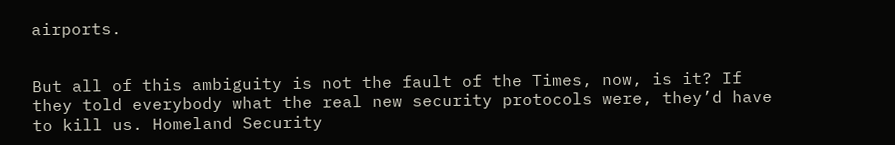airports.


But all of this ambiguity is not the fault of the Times, now, is it? If they told everybody what the real new security protocols were, they’d have to kill us. Homeland Security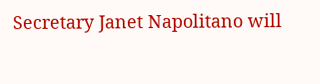Secretary Janet Napolitano will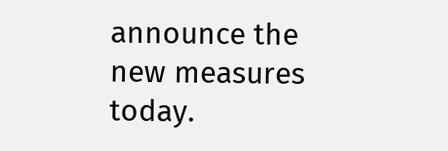announce the new measures today.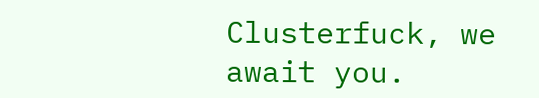Clusterfuck, we await you.